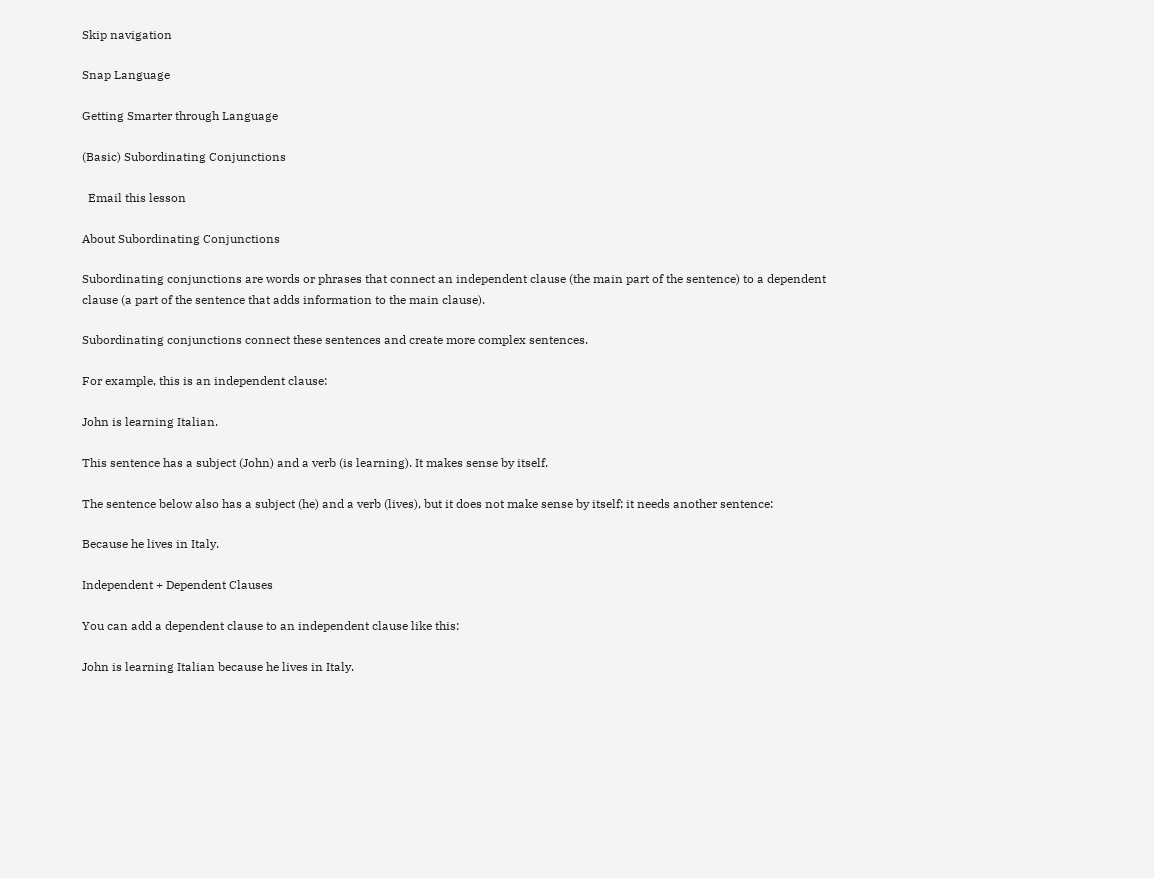Skip navigation

Snap Language

Getting Smarter through Language

(Basic) Subordinating Conjunctions

  Email this lesson

About Subordinating Conjunctions

Subordinating conjunctions are words or phrases that connect an independent clause (the main part of the sentence) to a dependent clause (a part of the sentence that adds information to the main clause).

Subordinating conjunctions connect these sentences and create more complex sentences.

For example, this is an independent clause:

John is learning Italian.

This sentence has a subject (John) and a verb (is learning). It makes sense by itself.

The sentence below also has a subject (he) and a verb (lives), but it does not make sense by itself; it needs another sentence:

Because he lives in Italy.

Independent + Dependent Clauses

You can add a dependent clause to an independent clause like this:

John is learning Italian because he lives in Italy.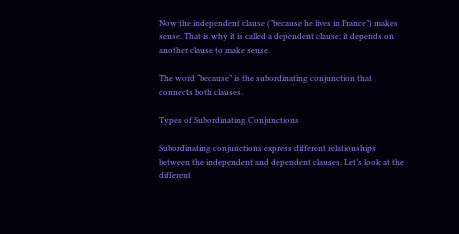Now the independent clause (”because he lives in France”) makes sense. That is why it is called a dependent clause; it depends on another clause to make sense.

The word “because” is the subordinating conjunction that connects both clauses.

Types of Subordinating Conjunctions

Subordinating conjunctions express different relationships between the independent and dependent clauses. Let’s look at the different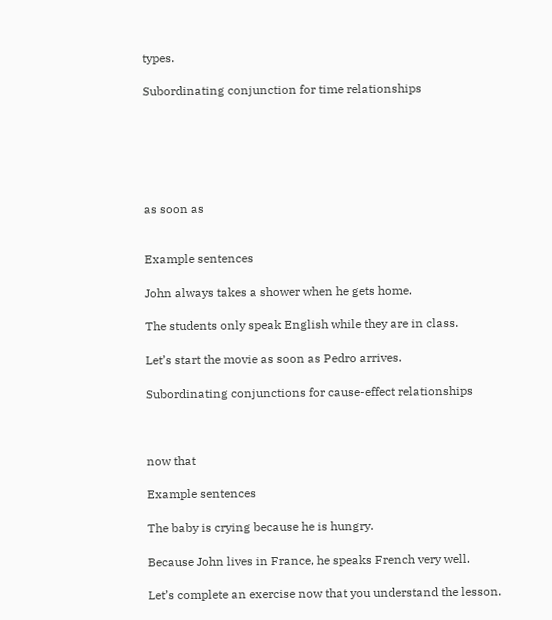types.

Subordinating conjunction for time relationships






as soon as


Example sentences

John always takes a shower when he gets home.

The students only speak English while they are in class.

Let’s start the movie as soon as Pedro arrives.

Subordinating conjunctions for cause-effect relationships



now that

Example sentences

The baby is crying because he is hungry.

Because John lives in France, he speaks French very well.

Let’s complete an exercise now that you understand the lesson.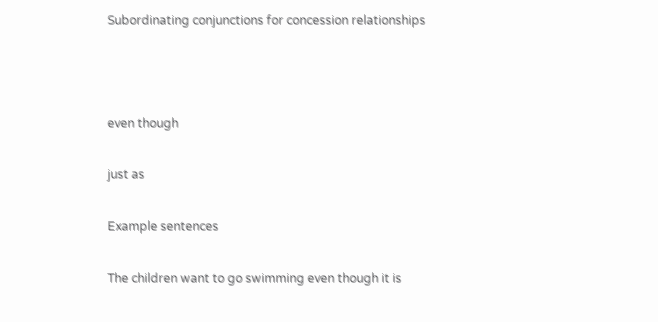Subordinating conjunctions for concession relationships



even though

just as

Example sentences

The children want to go swimming even though it is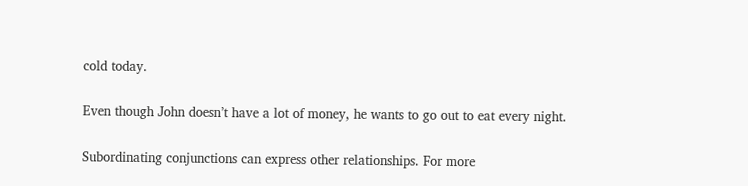cold today.

Even though John doesn’t have a lot of money, he wants to go out to eat every night.

Subordinating conjunctions can express other relationships. For more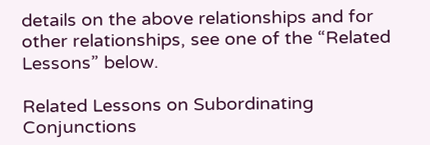details on the above relationships and for other relationships, see one of the “Related Lessons” below.

Related Lessons on Subordinating Conjunctions